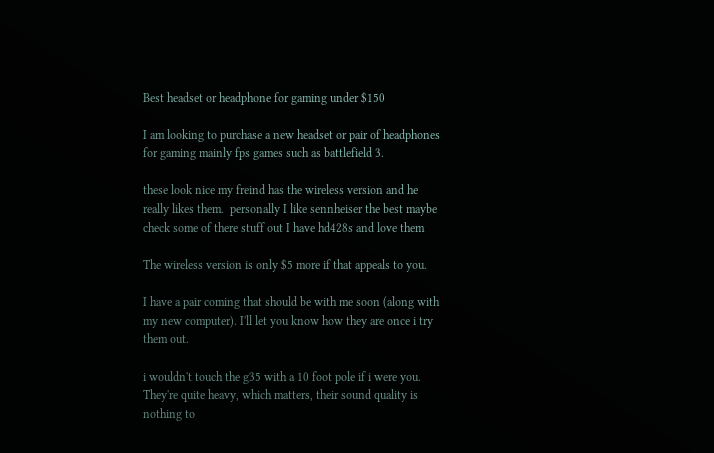Best headset or headphone for gaming under $150

I am looking to purchase a new headset or pair of headphones for gaming mainly fps games such as battlefield 3.

these look nice my freind has the wireless version and he really likes them.  personally I like sennheiser the best maybe check some of there stuff out I have hd428s and love them

The wireless version is only $5 more if that appeals to you.

I have a pair coming that should be with me soon (along with my new computer). I'll let you know how they are once i try them out.

i wouldn't touch the g35 with a 10 foot pole if i were you. They're quite heavy, which matters, their sound quality is nothing to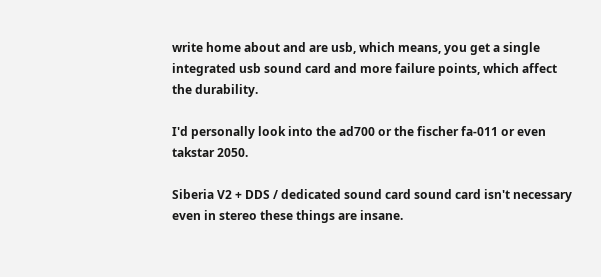write home about and are usb, which means, you get a single integrated usb sound card and more failure points, which affect the durability.

I'd personally look into the ad700 or the fischer fa-011 or even takstar 2050.

Siberia V2 + DDS / dedicated sound card sound card isn't necessary even in stereo these things are insane.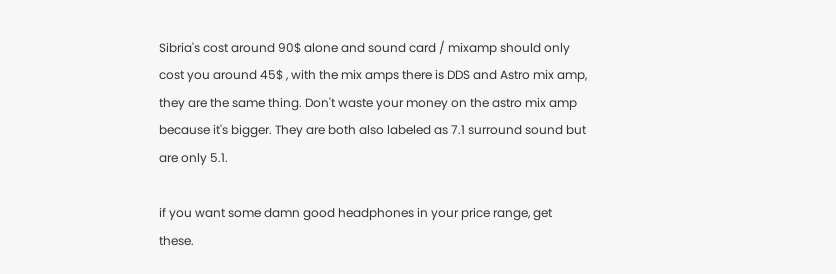Sibria's cost around 90$ alone and sound card / mixamp should only cost you around 45$ , with the mix amps there is DDS and Astro mix amp, they are the same thing. Don't waste your money on the astro mix amp because it's bigger. They are both also labeled as 7.1 surround sound but are only 5.1.

if you want some damn good headphones in your price range, get these.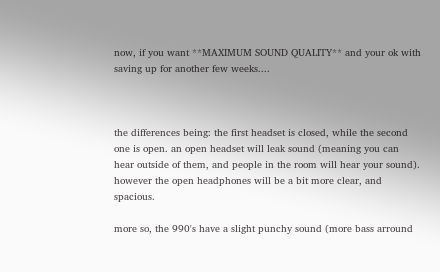now, if you want **MAXIMUM SOUND QUALITY** and your ok with saving up for another few weeks....



the differences being: the first headset is closed, while the second one is open. an open headset will leak sound (meaning you can hear outside of them, and people in the room will hear your sound). however the open headphones will be a bit more clear, and spacious.

more so, the 990's have a slight punchy sound (more bass arround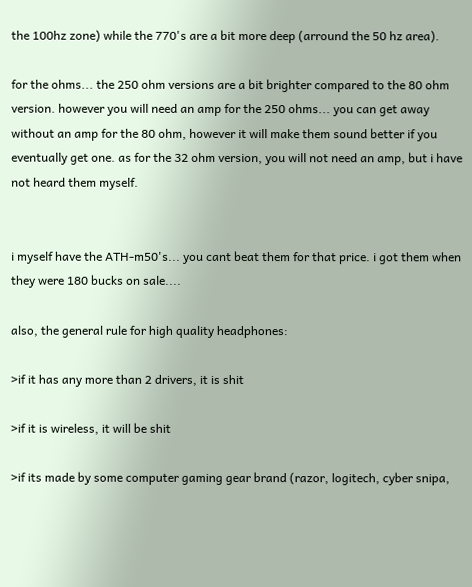the 100hz zone) while the 770's are a bit more deep (arround the 50 hz area).

for the ohms... the 250 ohm versions are a bit brighter compared to the 80 ohm version. however you will need an amp for the 250 ohms... you can get away without an amp for the 80 ohm, however it will make them sound better if you eventually get one. as for the 32 ohm version, you will not need an amp, but i have not heard them myself.


i myself have the ATH-m50's... you cant beat them for that price. i got them when they were 180 bucks on sale....

also, the general rule for high quality headphones:

>if it has any more than 2 drivers, it is shit

>if it is wireless, it will be shit

>if its made by some computer gaming gear brand (razor, logitech, cyber snipa,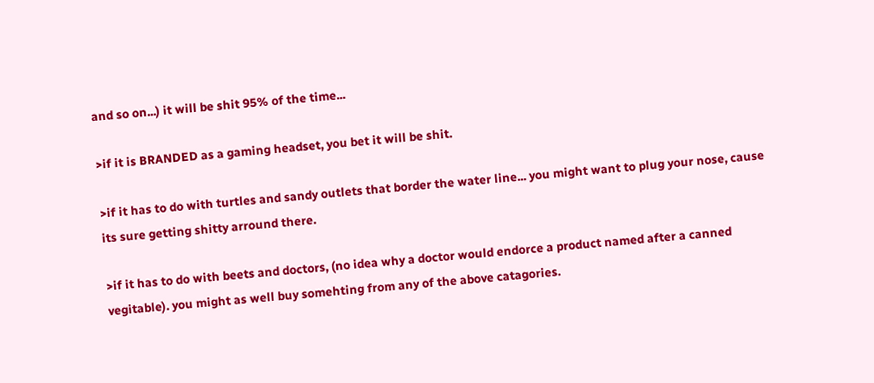and so on...) it will be shit 95% of the time...

>if it is BRANDED as a gaming headset, you bet it will be shit.

>if it has to do with turtles and sandy outlets that border the water line... you might want to plug your nose, cause its sure getting shitty arround there.

>if it has to do with beets and doctors, (no idea why a doctor would endorce a product named after a canned vegitable). you might as well buy somehting from any of the above catagories.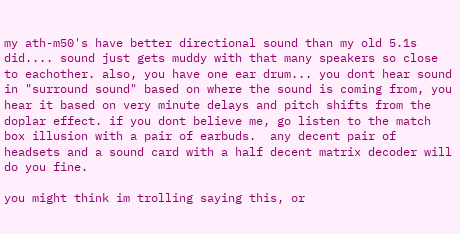my ath-m50's have better directional sound than my old 5.1s did.... sound just gets muddy with that many speakers so close to eachother. also, you have one ear drum... you dont hear sound in "surround sound" based on where the sound is coming from, you hear it based on very minute delays and pitch shifts from the doplar effect. if you dont believe me, go listen to the match box illusion with a pair of earbuds.  any decent pair of headsets and a sound card with a half decent matrix decoder will do you fine.

you might think im trolling saying this, or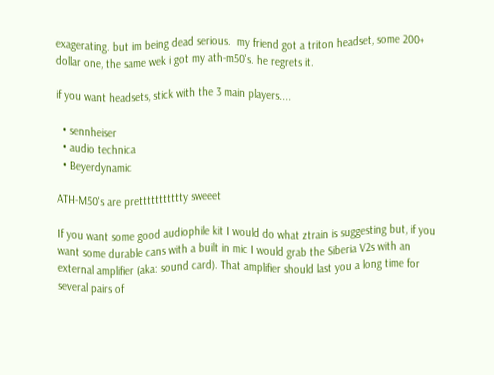exagerating. but im being dead serious.  my friend got a triton headset, some 200+ dollar one, the same wek i got my ath-m50's. he regrets it.

if you want headsets, stick with the 3 main players....

  • sennheiser
  • audio technica
  • Beyerdynamic

ATH-M50's are prettttttttttty sweeet

If you want some good audiophile kit I would do what ztrain is suggesting but, if you want some durable cans with a built in mic I would grab the Siberia V2s with an external amplifier (aka: sound card). That amplifier should last you a long time for several pairs of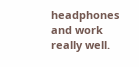headphones and work really well.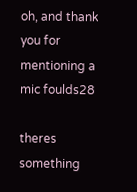oh, and thank you for mentioning a mic foulds28

theres something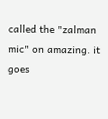called the "zalman mic" on amazing. it goes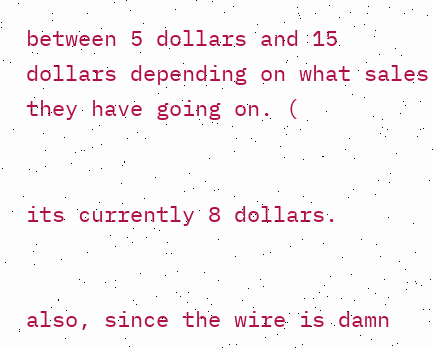between 5 dollars and 15 dollars depending on what sales they have going on. (


its currently 8 dollars.


also, since the wire is damn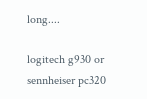long....

logitech g930 or sennheiser pc320